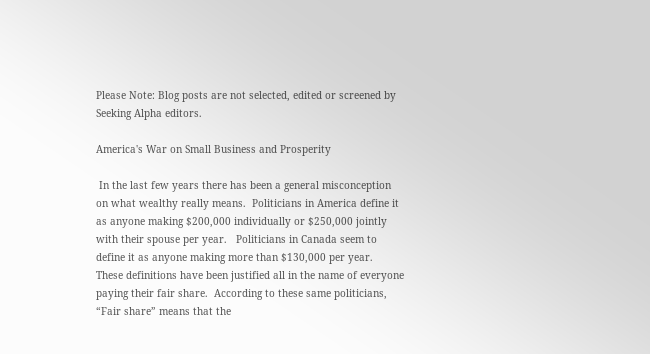Please Note: Blog posts are not selected, edited or screened by Seeking Alpha editors.

America's War on Small Business and Prosperity

 In the last few years there has been a general misconception on what wealthy really means.  Politicians in America define it as anyone making $200,000 individually or $250,000 jointly with their spouse per year.   Politicians in Canada seem to define it as anyone making more than $130,000 per year.  These definitions have been justified all in the name of everyone paying their fair share.  According to these same politicians, “Fair share” means that the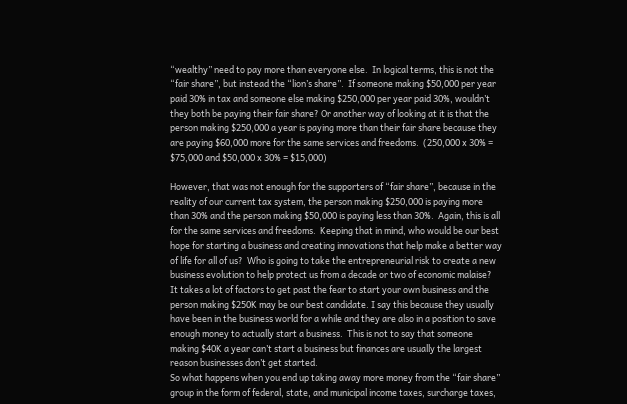“wealthy” need to pay more than everyone else.  In logical terms, this is not the “fair share”, but instead the “lion’s share”.  If someone making $50,000 per year paid 30% in tax and someone else making $250,000 per year paid 30%, wouldn’t they both be paying their fair share? Or another way of looking at it is that the person making $250,000 a year is paying more than their fair share because they are paying $60,000 more for the same services and freedoms.  (250,000 x 30% = $75,000 and $50,000 x 30% = $15,000)

However, that was not enough for the supporters of “fair share”, because in the reality of our current tax system, the person making $250,000 is paying more than 30% and the person making $50,000 is paying less than 30%.  Again, this is all for the same services and freedoms.  Keeping that in mind, who would be our best hope for starting a business and creating innovations that help make a better way of life for all of us?  Who is going to take the entrepreneurial risk to create a new business evolution to help protect us from a decade or two of economic malaise?  It takes a lot of factors to get past the fear to start your own business and the person making $250K may be our best candidate. I say this because they usually have been in the business world for a while and they are also in a position to save enough money to actually start a business.  This is not to say that someone making $40K a year can’t start a business but finances are usually the largest reason businesses don’t get started.
So what happens when you end up taking away more money from the “fair share” group in the form of federal, state, and municipal income taxes, surcharge taxes,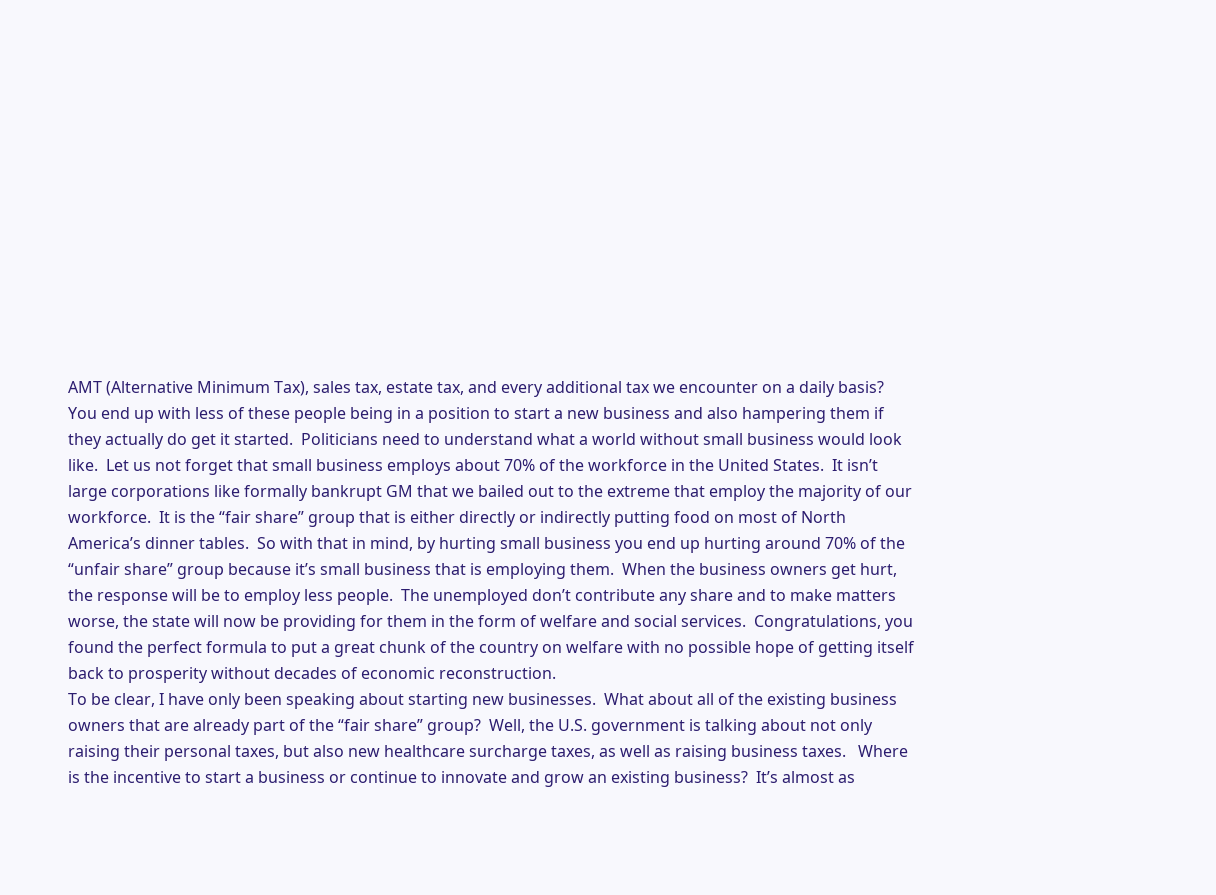AMT (Alternative Minimum Tax), sales tax, estate tax, and every additional tax we encounter on a daily basis?  You end up with less of these people being in a position to start a new business and also hampering them if they actually do get it started.  Politicians need to understand what a world without small business would look like.  Let us not forget that small business employs about 70% of the workforce in the United States.  It isn’t large corporations like formally bankrupt GM that we bailed out to the extreme that employ the majority of our workforce.  It is the “fair share” group that is either directly or indirectly putting food on most of North America’s dinner tables.  So with that in mind, by hurting small business you end up hurting around 70% of the “unfair share” group because it’s small business that is employing them.  When the business owners get hurt, the response will be to employ less people.  The unemployed don’t contribute any share and to make matters worse, the state will now be providing for them in the form of welfare and social services.  Congratulations, you found the perfect formula to put a great chunk of the country on welfare with no possible hope of getting itself back to prosperity without decades of economic reconstruction.
To be clear, I have only been speaking about starting new businesses.  What about all of the existing business owners that are already part of the “fair share” group?  Well, the U.S. government is talking about not only raising their personal taxes, but also new healthcare surcharge taxes, as well as raising business taxes.   Where is the incentive to start a business or continue to innovate and grow an existing business?  It’s almost as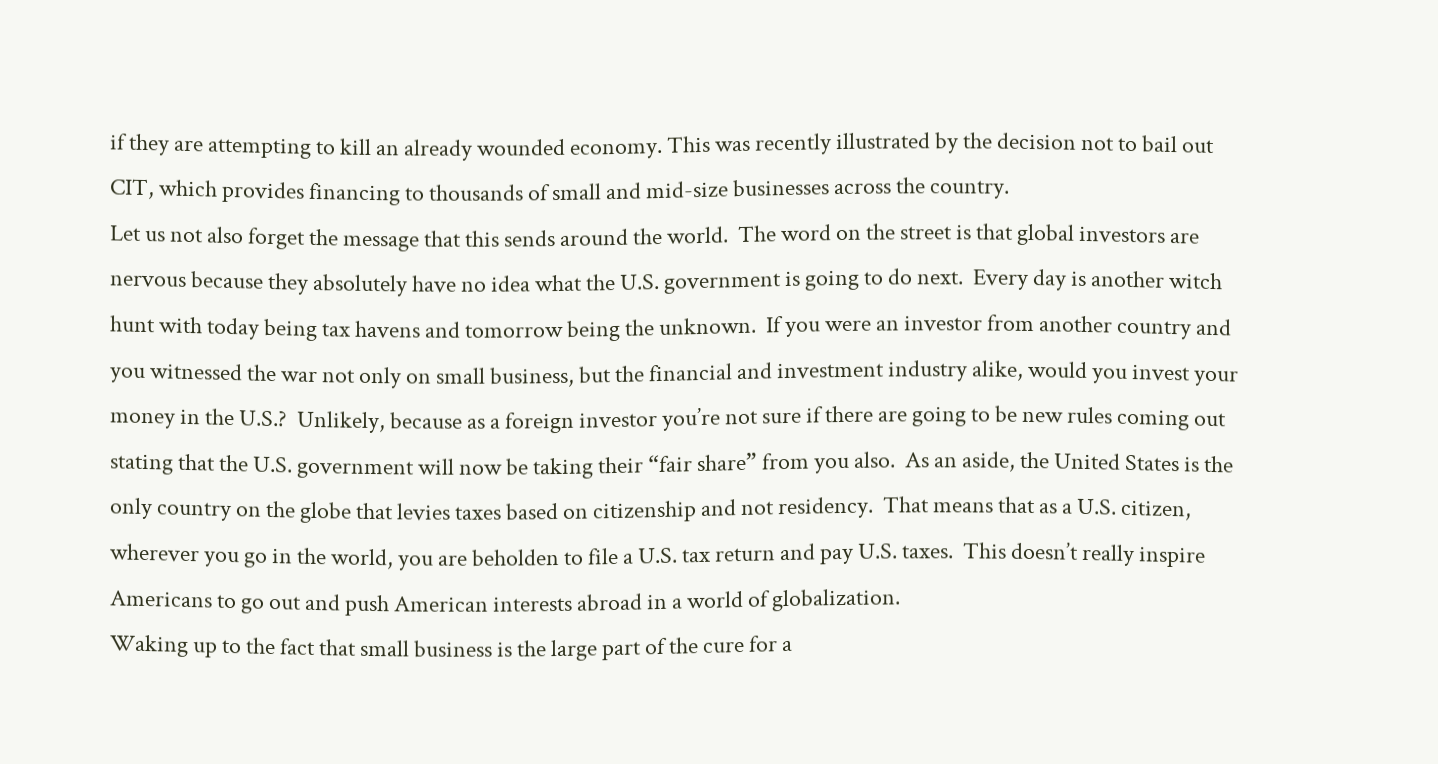if they are attempting to kill an already wounded economy. This was recently illustrated by the decision not to bail out CIT, which provides financing to thousands of small and mid-size businesses across the country.
Let us not also forget the message that this sends around the world.  The word on the street is that global investors are nervous because they absolutely have no idea what the U.S. government is going to do next.  Every day is another witch hunt with today being tax havens and tomorrow being the unknown.  If you were an investor from another country and you witnessed the war not only on small business, but the financial and investment industry alike, would you invest your money in the U.S.?  Unlikely, because as a foreign investor you’re not sure if there are going to be new rules coming out stating that the U.S. government will now be taking their “fair share” from you also.  As an aside, the United States is the only country on the globe that levies taxes based on citizenship and not residency.  That means that as a U.S. citizen, wherever you go in the world, you are beholden to file a U.S. tax return and pay U.S. taxes.  This doesn’t really inspire Americans to go out and push American interests abroad in a world of globalization.
Waking up to the fact that small business is the large part of the cure for a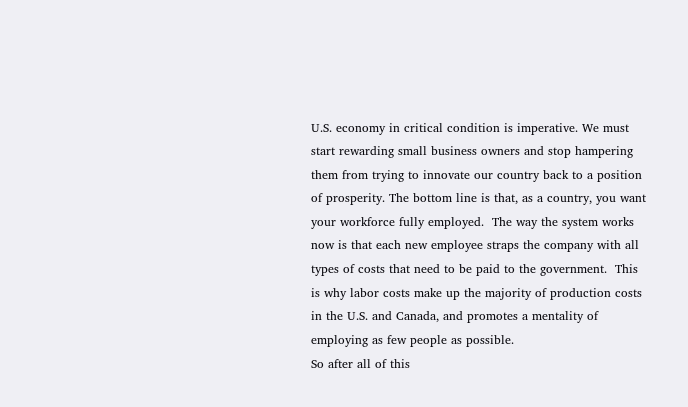U.S. economy in critical condition is imperative. We must start rewarding small business owners and stop hampering them from trying to innovate our country back to a position of prosperity. The bottom line is that, as a country, you want your workforce fully employed.  The way the system works now is that each new employee straps the company with all types of costs that need to be paid to the government.  This is why labor costs make up the majority of production costs in the U.S. and Canada, and promotes a mentality of employing as few people as possible.
So after all of this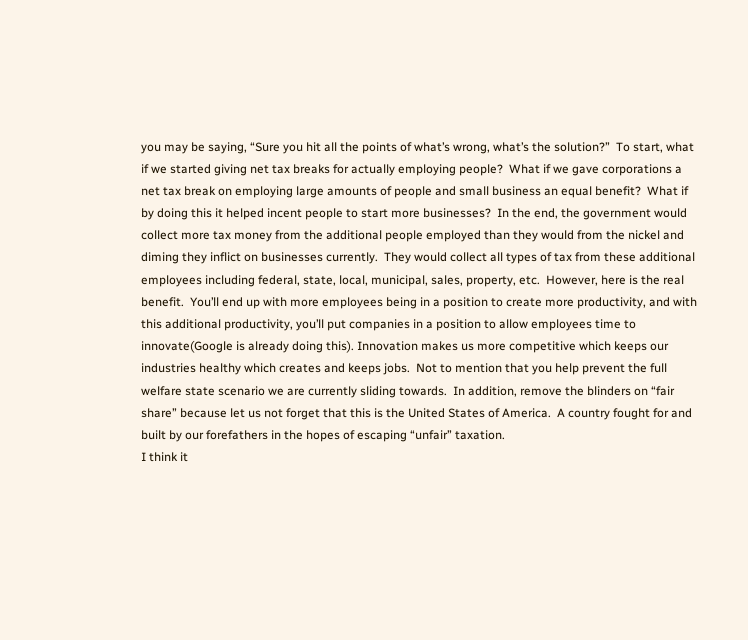you may be saying, “Sure you hit all the points of what’s wrong, what’s the solution?”  To start, what if we started giving net tax breaks for actually employing people?  What if we gave corporations a net tax break on employing large amounts of people and small business an equal benefit?  What if by doing this it helped incent people to start more businesses?  In the end, the government would collect more tax money from the additional people employed than they would from the nickel and diming they inflict on businesses currently.  They would collect all types of tax from these additional employees including federal, state, local, municipal, sales, property, etc.  However, here is the real benefit.  You’ll end up with more employees being in a position to create more productivity, and with this additional productivity, you’ll put companies in a position to allow employees time to innovate(Google is already doing this). Innovation makes us more competitive which keeps our industries healthy which creates and keeps jobs.  Not to mention that you help prevent the full welfare state scenario we are currently sliding towards.  In addition, remove the blinders on “fair share” because let us not forget that this is the United States of America.  A country fought for and built by our forefathers in the hopes of escaping “unfair” taxation.
I think it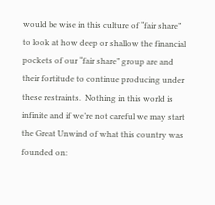would be wise in this culture of “fair share” to look at how deep or shallow the financial pockets of our “fair share” group are and their fortitude to continue producing under these restraints.  Nothing in this world is infinite and if we’re not careful we may start the Great Unwind of what this country was founded on: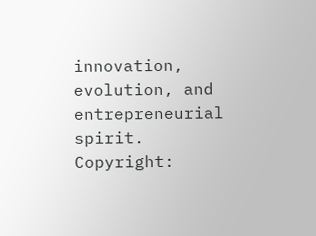innovation, evolution, and entrepreneurial spirit.
Copyright: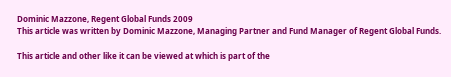Dominic Mazzone, Regent Global Funds 2009
This article was written by Dominic Mazzone, Managing Partner and Fund Manager of Regent Global Funds.

This article and other like it can be viewed at which is part of the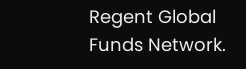Regent Global Funds Network.